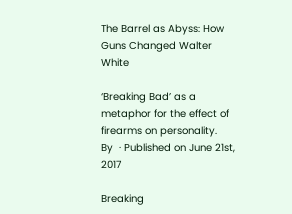The Barrel as Abyss: How Guns Changed Walter White

‘Breaking Bad’ as a metaphor for the effect of firearms on personality.
By  · Published on June 21st, 2017

Breaking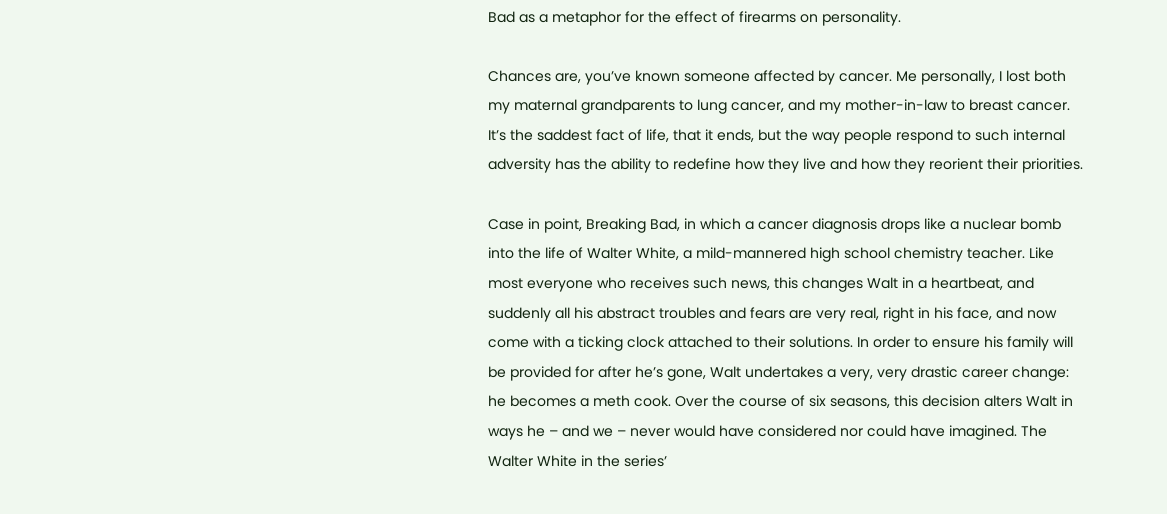Bad as a metaphor for the effect of firearms on personality.

Chances are, you’ve known someone affected by cancer. Me personally, I lost both my maternal grandparents to lung cancer, and my mother-in-law to breast cancer. It’s the saddest fact of life, that it ends, but the way people respond to such internal adversity has the ability to redefine how they live and how they reorient their priorities.

Case in point, Breaking Bad, in which a cancer diagnosis drops like a nuclear bomb into the life of Walter White, a mild-mannered high school chemistry teacher. Like most everyone who receives such news, this changes Walt in a heartbeat, and suddenly all his abstract troubles and fears are very real, right in his face, and now come with a ticking clock attached to their solutions. In order to ensure his family will be provided for after he’s gone, Walt undertakes a very, very drastic career change: he becomes a meth cook. Over the course of six seasons, this decision alters Walt in ways he – and we – never would have considered nor could have imagined. The Walter White in the series’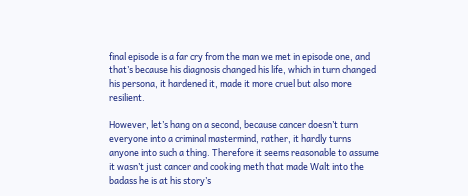final episode is a far cry from the man we met in episode one, and that’s because his diagnosis changed his life, which in turn changed his persona, it hardened it, made it more cruel but also more resilient.

However, let’s hang on a second, because cancer doesn’t turn everyone into a criminal mastermind, rather, it hardly turns anyone into such a thing. Therefore it seems reasonable to assume it wasn’t just cancer and cooking meth that made Walt into the badass he is at his story’s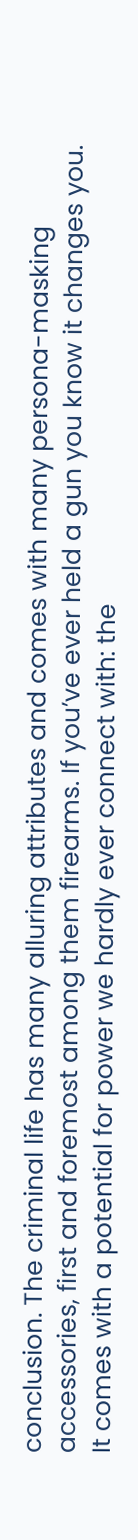conclusion. The criminal life has many alluring attributes and comes with many persona-masking accessories, first and foremost among them firearms. If you’ve ever held a gun you know it changes you. It comes with a potential for power we hardly ever connect with: the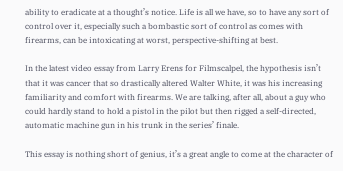ability to eradicate at a thought’s notice. Life is all we have, so to have any sort of control over it, especially such a bombastic sort of control as comes with firearms, can be intoxicating at worst, perspective-shifting at best.

In the latest video essay from Larry Erens for Filmscalpel, the hypothesis isn’t that it was cancer that so drastically altered Walter White, it was his increasing familiarity and comfort with firearms. We are talking, after all, about a guy who could hardly stand to hold a pistol in the pilot but then rigged a self-directed, automatic machine gun in his trunk in the series’ finale.

This essay is nothing short of genius, it’s a great angle to come at the character of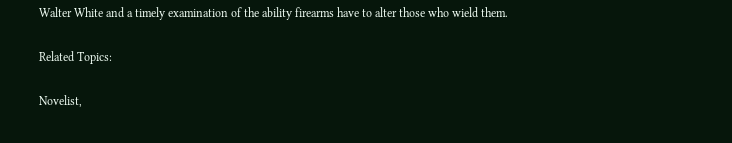Walter White and a timely examination of the ability firearms have to alter those who wield them.

Related Topics:

Novelist,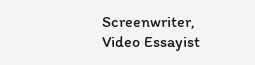Screenwriter, Video Essayist